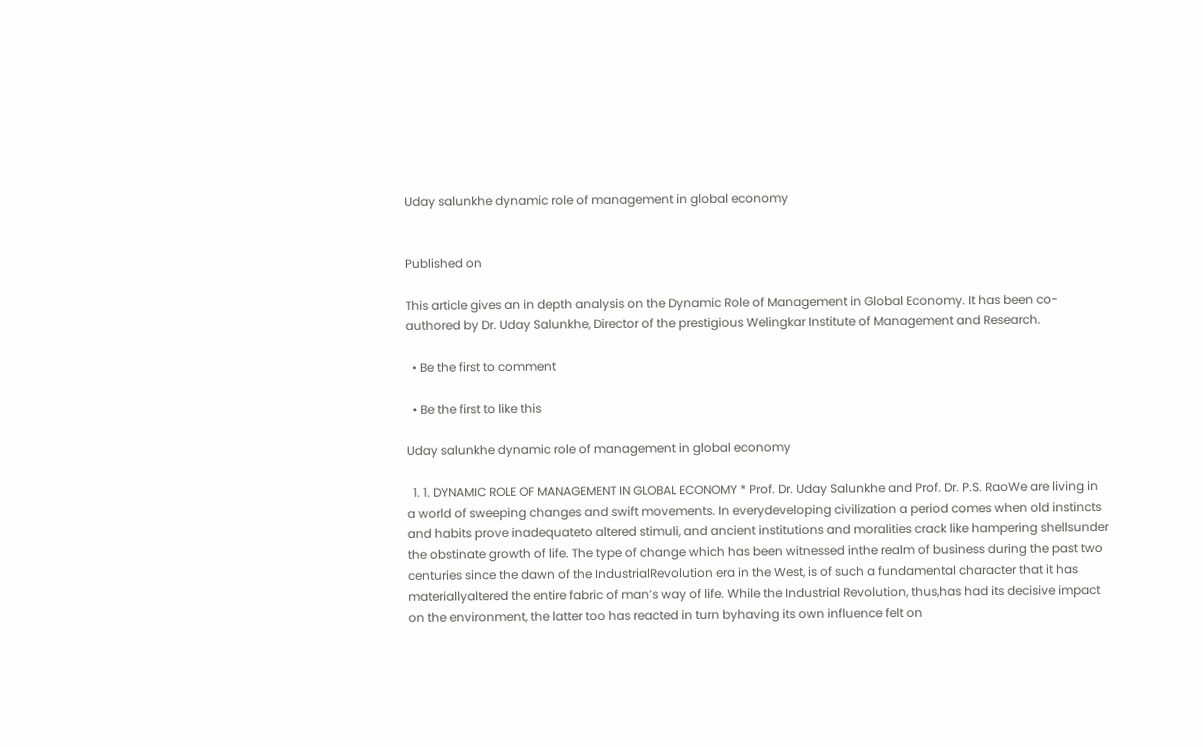Uday salunkhe dynamic role of management in global economy


Published on

This article gives an in depth analysis on the Dynamic Role of Management in Global Economy. It has been co- authored by Dr. Uday Salunkhe, Director of the prestigious Welingkar Institute of Management and Research.

  • Be the first to comment

  • Be the first to like this

Uday salunkhe dynamic role of management in global economy

  1. 1. DYNAMIC ROLE OF MANAGEMENT IN GLOBAL ECONOMY * Prof. Dr. Uday Salunkhe and Prof. Dr. P.S. RaoWe are living in a world of sweeping changes and swift movements. In everydeveloping civilization a period comes when old instincts and habits prove inadequateto altered stimuli, and ancient institutions and moralities crack like hampering shellsunder the obstinate growth of life. The type of change which has been witnessed inthe realm of business during the past two centuries since the dawn of the IndustrialRevolution era in the West, is of such a fundamental character that it has materiallyaltered the entire fabric of man’s way of life. While the Industrial Revolution, thus,has had its decisive impact on the environment, the latter too has reacted in turn byhaving its own influence felt on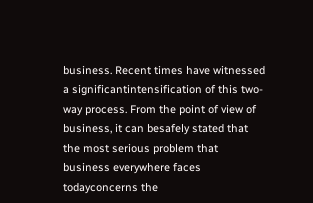business. Recent times have witnessed a significantintensification of this two-way process. From the point of view of business, it can besafely stated that the most serious problem that business everywhere faces todayconcerns the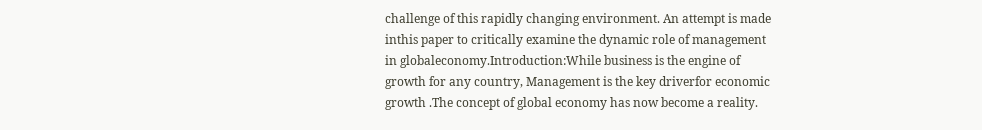challenge of this rapidly changing environment. An attempt is made inthis paper to critically examine the dynamic role of management in globaleconomy.Introduction:While business is the engine of growth for any country, Management is the key driverfor economic growth .The concept of global economy has now become a reality.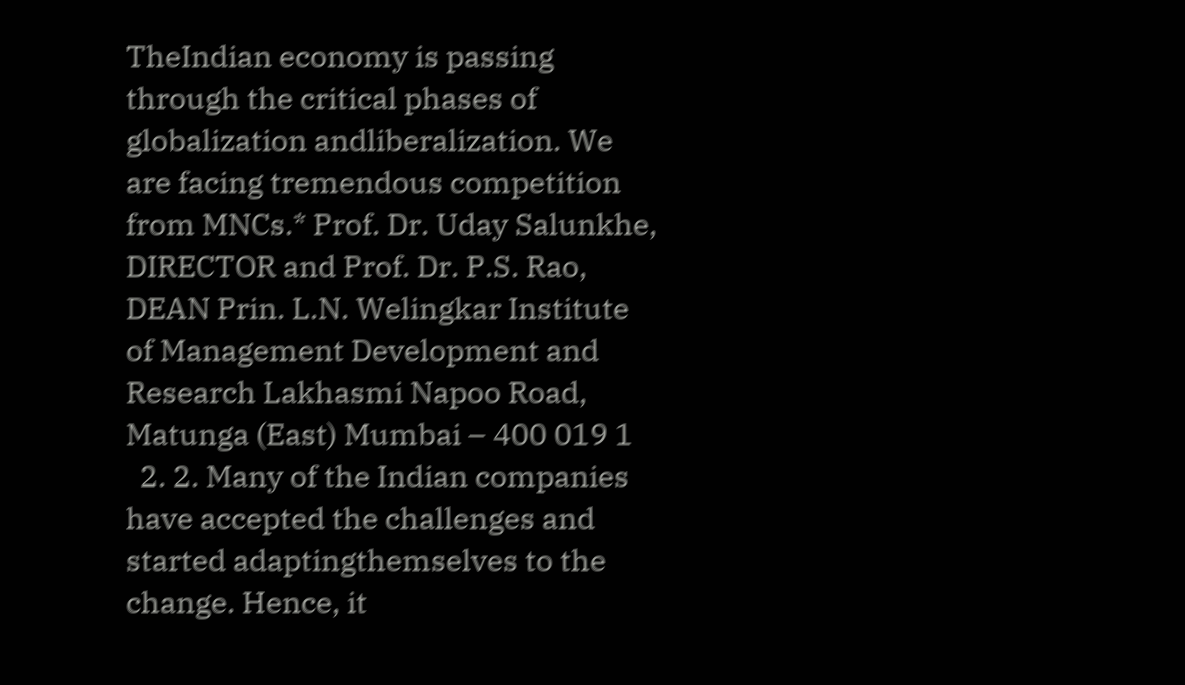TheIndian economy is passing through the critical phases of globalization andliberalization. We are facing tremendous competition from MNCs.* Prof. Dr. Uday Salunkhe, DIRECTOR and Prof. Dr. P.S. Rao, DEAN Prin. L.N. Welingkar Institute of Management Development and Research Lakhasmi Napoo Road, Matunga (East) Mumbai – 400 019 1
  2. 2. Many of the Indian companies have accepted the challenges and started adaptingthemselves to the change. Hence, it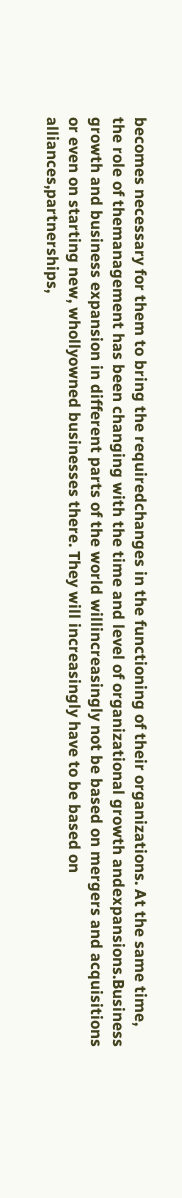becomes necessary for them to bring the requiredchanges in the functioning of their organizations. At the same time, the role of themanagement has been changing with the time and level of organizational growth andexpansions.Business growth and business expansion in different parts of the world willincreasingly not be based on mergers and acquisitions or even on starting new, whollyowned businesses there. They will increasingly have to be based on alliances,partnerships,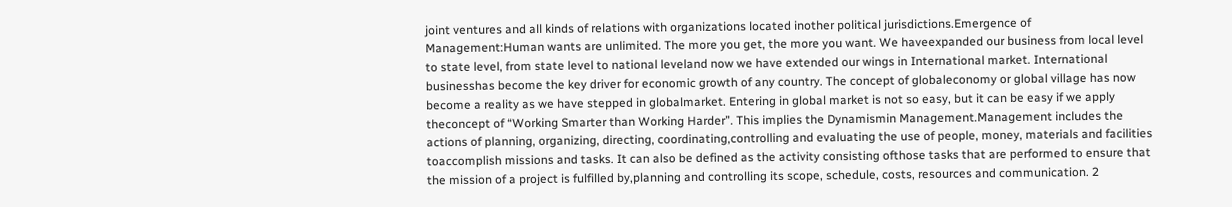joint ventures and all kinds of relations with organizations located inother political jurisdictions.Emergence of Management:Human wants are unlimited. The more you get, the more you want. We haveexpanded our business from local level to state level, from state level to national leveland now we have extended our wings in International market. International businesshas become the key driver for economic growth of any country. The concept of globaleconomy or global village has now become a reality as we have stepped in globalmarket. Entering in global market is not so easy, but it can be easy if we apply theconcept of “Working Smarter than Working Harder”. This implies the Dynamismin Management.Management includes the actions of planning, organizing, directing, coordinating,controlling and evaluating the use of people, money, materials and facilities toaccomplish missions and tasks. It can also be defined as the activity consisting ofthose tasks that are performed to ensure that the mission of a project is fulfilled by,planning and controlling its scope, schedule, costs, resources and communication. 2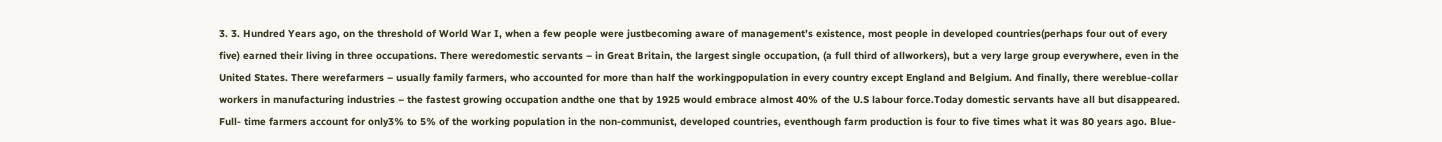3. 3. Hundred Years ago, on the threshold of World War I, when a few people were justbecoming aware of management’s existence, most people in developed countries(perhaps four out of every five) earned their living in three occupations. There weredomestic servants – in Great Britain, the largest single occupation, (a full third of allworkers), but a very large group everywhere, even in the United States. There werefarmers – usually family farmers, who accounted for more than half the workingpopulation in every country except England and Belgium. And finally, there wereblue-collar workers in manufacturing industries – the fastest growing occupation andthe one that by 1925 would embrace almost 40% of the U.S labour force.Today domestic servants have all but disappeared. Full- time farmers account for only3% to 5% of the working population in the non-communist, developed countries, eventhough farm production is four to five times what it was 80 years ago. Blue-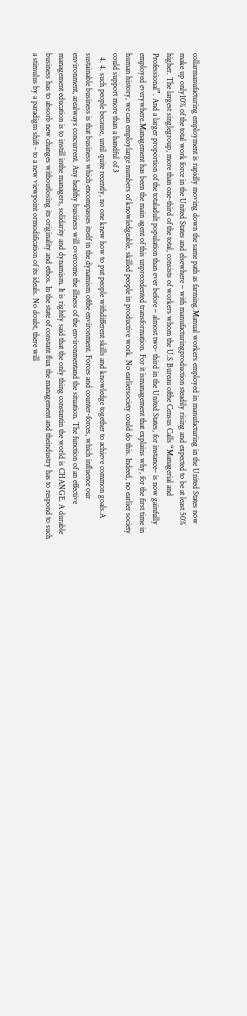collarmanufacturing employment is rapidly moving down the same path as farming.Manual workers employed in manufacturing in the United States now make up only10% of the total work force in the United States and elsewhere – with manufacturingproduction steadily rising and expected to be at least 50% higher. The largest singlegroup, more than one-third of the total, consists of workers whom the U.S Bureau ofthe Census Calls “Managerial and Professional”. And a larger proportion of the totaladult population than ever before – almost two- third in the United States, for instance– is now gainfully employed everywhere.Management has been the main agent of this unprecedented transformation. For it ismanagement that explains why, for the first time in human history, we can employlarge numbers of knowledgeable, skilled people in productive work. No earliersociety could do this. Indeed, no earlier society could support more than a handful of 3
  4. 4. such people because, until quite recently, no one knew how to put people withdifferent skills and knowledge together to achieve common goals.A sustainable business is that business which encompasses itself in the dynamism ofthe environment. Forces and counter-forces, which influence our environment, arealways concurrent. Any healthy business will overcome the illness of the environmentand the situation. The function of an effective management education is to instill inthe managers, solidarity and dynamism. It is rightly said that the only thing constantin the world is CHANGE. A durable business has to absorb new changes withoutlosing its originality and ethos. In the state of constant flux the management and theindustry has to respond to such a stimulus by a paradigm shift - to a new viewpoint ormodification of its ideals. No doubt, there will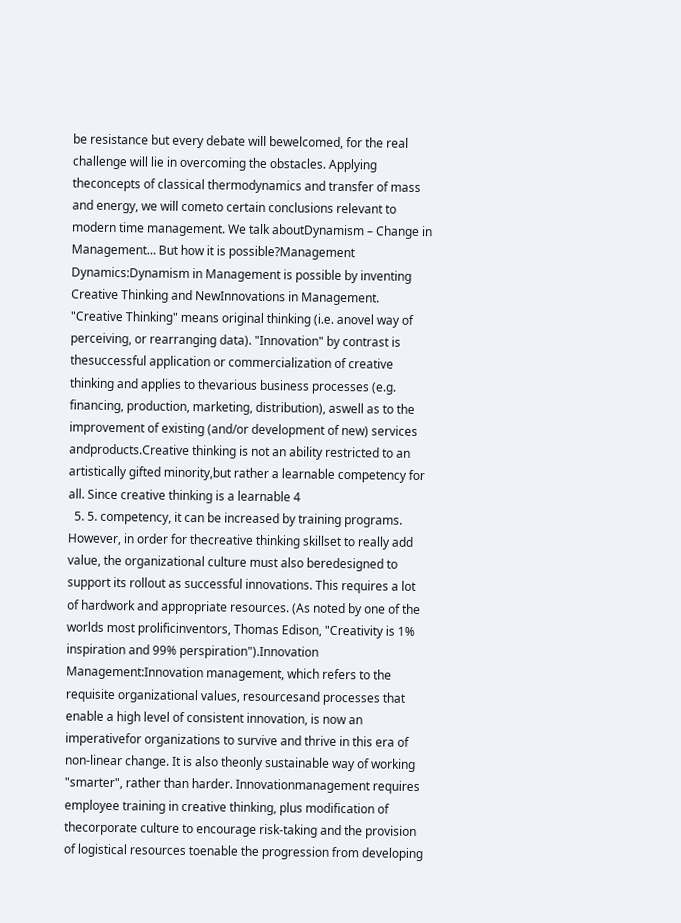be resistance but every debate will bewelcomed, for the real challenge will lie in overcoming the obstacles. Applying theconcepts of classical thermodynamics and transfer of mass and energy, we will cometo certain conclusions relevant to modern time management. We talk aboutDynamism – Change in Management… But how it is possible?Management Dynamics:Dynamism in Management is possible by inventing Creative Thinking and NewInnovations in Management. "Creative Thinking" means original thinking (i.e. anovel way of perceiving, or rearranging data). "Innovation" by contrast is thesuccessful application or commercialization of creative thinking and applies to thevarious business processes (e.g. financing, production, marketing, distribution), aswell as to the improvement of existing (and/or development of new) services andproducts.Creative thinking is not an ability restricted to an artistically gifted minority,but rather a learnable competency for all. Since creative thinking is a learnable 4
  5. 5. competency, it can be increased by training programs. However, in order for thecreative thinking skillset to really add value, the organizational culture must also beredesigned to support its rollout as successful innovations. This requires a lot of hardwork and appropriate resources. (As noted by one of the worlds most prolificinventors, Thomas Edison, "Creativity is 1% inspiration and 99% perspiration").Innovation Management:Innovation management, which refers to the requisite organizational values, resourcesand processes that enable a high level of consistent innovation, is now an imperativefor organizations to survive and thrive in this era of non-linear change. It is also theonly sustainable way of working "smarter", rather than harder. Innovationmanagement requires employee training in creative thinking, plus modification of thecorporate culture to encourage risk-taking and the provision of logistical resources toenable the progression from developing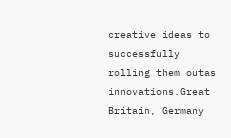creative ideas to successfully rolling them outas innovations.Great Britain, Germany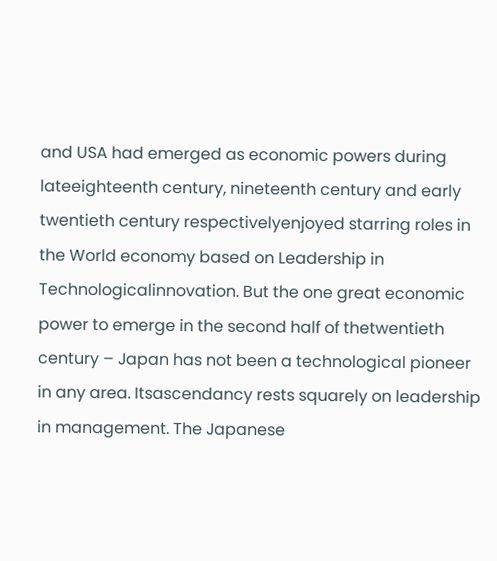and USA had emerged as economic powers during lateeighteenth century, nineteenth century and early twentieth century respectivelyenjoyed starring roles in the World economy based on Leadership in Technologicalinnovation. But the one great economic power to emerge in the second half of thetwentieth century – Japan has not been a technological pioneer in any area. Itsascendancy rests squarely on leadership in management. The Japanese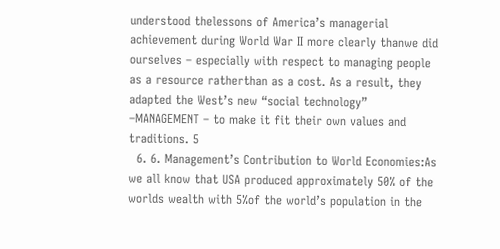understood thelessons of America’s managerial achievement during World War II more clearly thanwe did ourselves – especially with respect to managing people as a resource ratherthan as a cost. As a result, they adapted the West’s new “social technology” –MANAGEMENT – to make it fit their own values and traditions. 5
  6. 6. Management’s Contribution to World Economies:As we all know that USA produced approximately 50% of the worlds wealth with 5%of the world’s population in the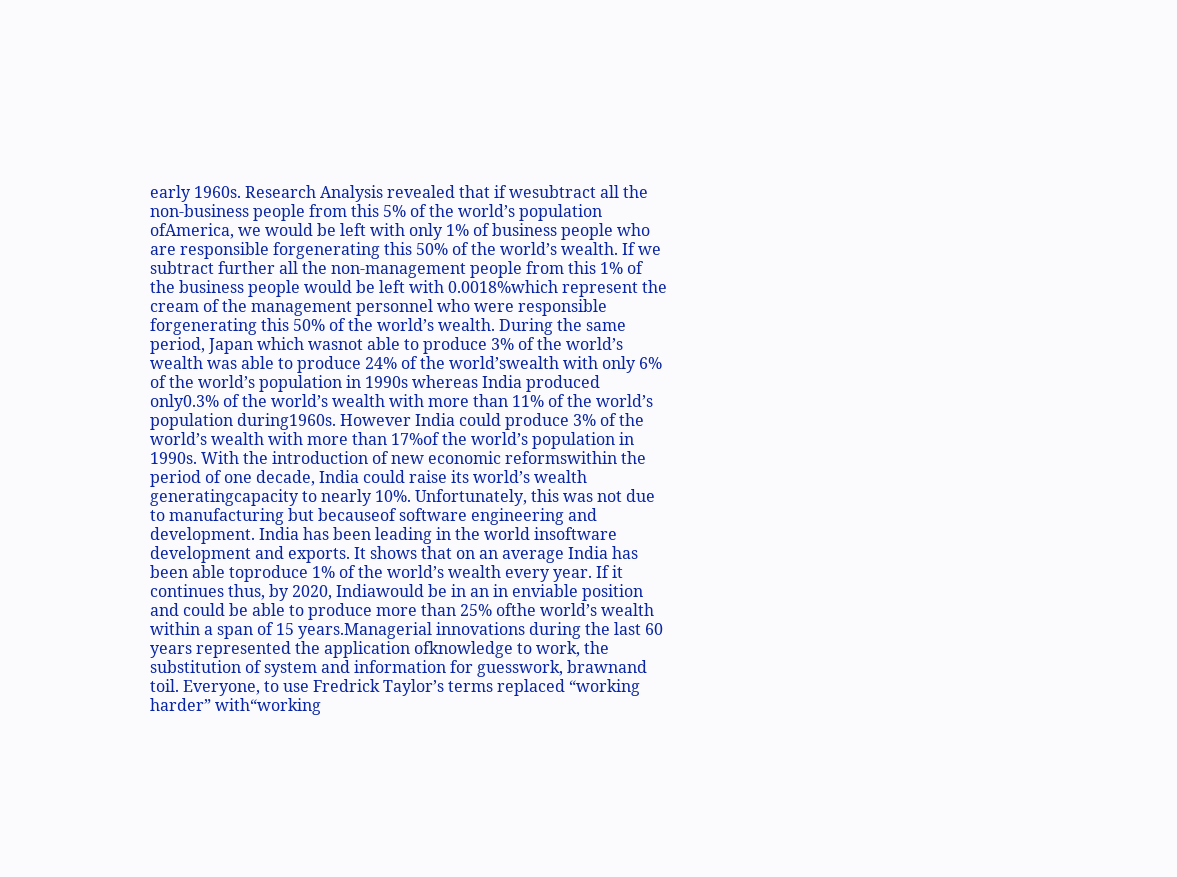early 1960s. Research Analysis revealed that if wesubtract all the non-business people from this 5% of the world’s population ofAmerica, we would be left with only 1% of business people who are responsible forgenerating this 50% of the world’s wealth. If we subtract further all the non-management people from this 1% of the business people would be left with 0.0018%which represent the cream of the management personnel who were responsible forgenerating this 50% of the world’s wealth. During the same period, Japan which wasnot able to produce 3% of the world’s wealth was able to produce 24% of the world’swealth with only 6% of the world’s population in 1990s whereas India produced only0.3% of the world’s wealth with more than 11% of the world’s population during1960s. However India could produce 3% of the world’s wealth with more than 17%of the world’s population in 1990s. With the introduction of new economic reformswithin the period of one decade, India could raise its world’s wealth generatingcapacity to nearly 10%. Unfortunately, this was not due to manufacturing but becauseof software engineering and development. India has been leading in the world insoftware development and exports. It shows that on an average India has been able toproduce 1% of the world’s wealth every year. If it continues thus, by 2020, Indiawould be in an in enviable position and could be able to produce more than 25% ofthe world’s wealth within a span of 15 years.Managerial innovations during the last 60 years represented the application ofknowledge to work, the substitution of system and information for guesswork, brawnand toil. Everyone, to use Fredrick Taylor’s terms replaced “working harder” with“working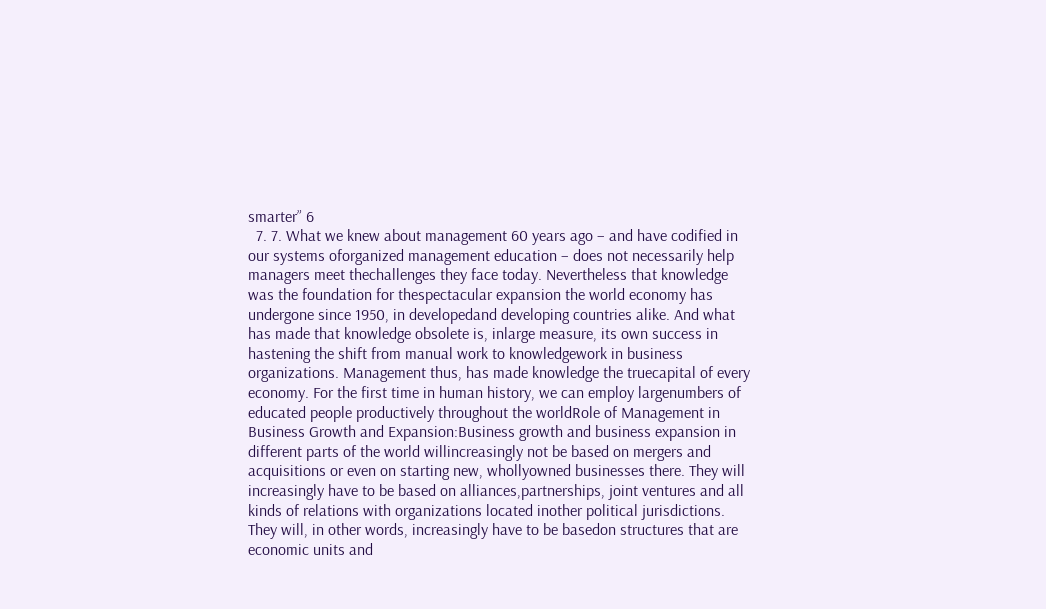smarter” 6
  7. 7. What we knew about management 60 years ago – and have codified in our systems oforganized management education – does not necessarily help managers meet thechallenges they face today. Nevertheless that knowledge was the foundation for thespectacular expansion the world economy has undergone since 1950, in developedand developing countries alike. And what has made that knowledge obsolete is, inlarge measure, its own success in hastening the shift from manual work to knowledgework in business organizations. Management thus, has made knowledge the truecapital of every economy. For the first time in human history, we can employ largenumbers of educated people productively throughout the worldRole of Management in Business Growth and Expansion:Business growth and business expansion in different parts of the world willincreasingly not be based on mergers and acquisitions or even on starting new, whollyowned businesses there. They will increasingly have to be based on alliances,partnerships, joint ventures and all kinds of relations with organizations located inother political jurisdictions. They will, in other words, increasingly have to be basedon structures that are economic units and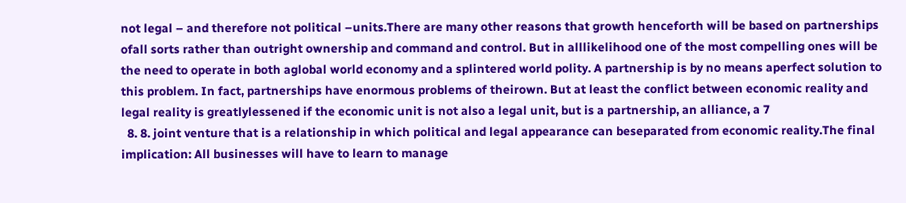not legal – and therefore not political –units.There are many other reasons that growth henceforth will be based on partnerships ofall sorts rather than outright ownership and command and control. But in alllikelihood one of the most compelling ones will be the need to operate in both aglobal world economy and a splintered world polity. A partnership is by no means aperfect solution to this problem. In fact, partnerships have enormous problems of theirown. But at least the conflict between economic reality and legal reality is greatlylessened if the economic unit is not also a legal unit, but is a partnership, an alliance, a 7
  8. 8. joint venture that is a relationship in which political and legal appearance can beseparated from economic reality.The final implication: All businesses will have to learn to manage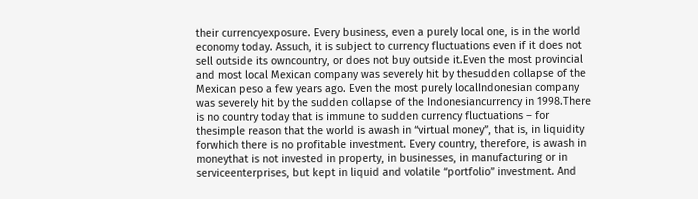their currencyexposure. Every business, even a purely local one, is in the world economy today. Assuch, it is subject to currency fluctuations even if it does not sell outside its owncountry, or does not buy outside it.Even the most provincial and most local Mexican company was severely hit by thesudden collapse of the Mexican peso a few years ago. Even the most purely localIndonesian company was severely hit by the sudden collapse of the Indonesiancurrency in 1998.There is no country today that is immune to sudden currency fluctuations – for thesimple reason that the world is awash in “virtual money”, that is, in liquidity forwhich there is no profitable investment. Every country, therefore, is awash in moneythat is not invested in property, in businesses, in manufacturing or in serviceenterprises, but kept in liquid and volatile “portfolio” investment. And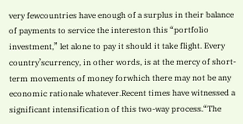very fewcountries have enough of a surplus in their balance of payments to service the intereston this “portfolio investment,” let alone to pay it should it take flight. Every country’scurrency, in other words, is at the mercy of short-term movements of money forwhich there may not be any economic rationale whatever.Recent times have witnessed a significant intensification of this two-way process.“The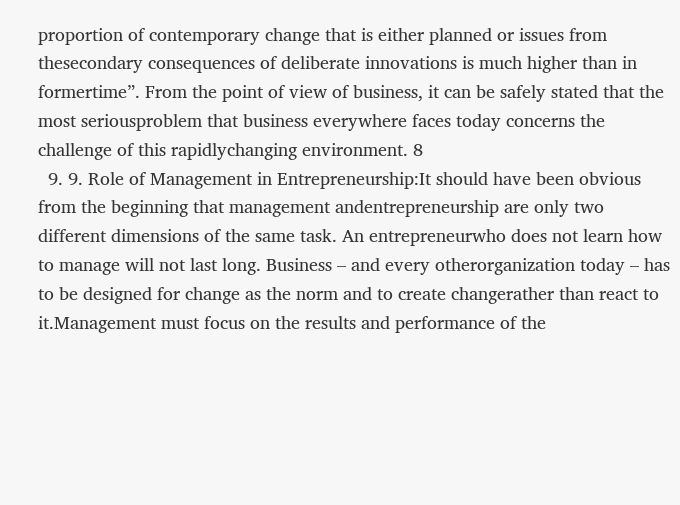proportion of contemporary change that is either planned or issues from thesecondary consequences of deliberate innovations is much higher than in formertime”. From the point of view of business, it can be safely stated that the most seriousproblem that business everywhere faces today concerns the challenge of this rapidlychanging environment. 8
  9. 9. Role of Management in Entrepreneurship:It should have been obvious from the beginning that management andentrepreneurship are only two different dimensions of the same task. An entrepreneurwho does not learn how to manage will not last long. Business – and every otherorganization today – has to be designed for change as the norm and to create changerather than react to it.Management must focus on the results and performance of the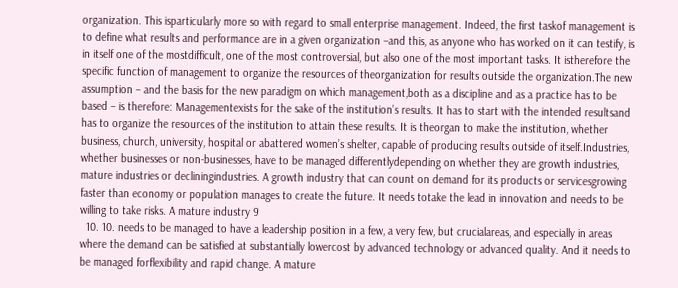organization. This isparticularly more so with regard to small enterprise management. Indeed, the first taskof management is to define what results and performance are in a given organization –and this, as anyone who has worked on it can testify, is in itself one of the mostdifficult, one of the most controversial, but also one of the most important tasks. It istherefore the specific function of management to organize the resources of theorganization for results outside the organization.The new assumption – and the basis for the new paradigm on which management,both as a discipline and as a practice has to be based – is therefore: Managementexists for the sake of the institution’s results. It has to start with the intended resultsand has to organize the resources of the institution to attain these results. It is theorgan to make the institution, whether business, church, university, hospital or abattered women’s shelter, capable of producing results outside of itself.Industries, whether businesses or non-businesses, have to be managed differentlydepending on whether they are growth industries, mature industries or decliningindustries. A growth industry that can count on demand for its products or servicesgrowing faster than economy or population manages to create the future. It needs totake the lead in innovation and needs to be willing to take risks. A mature industry 9
  10. 10. needs to be managed to have a leadership position in a few, a very few, but crucialareas, and especially in areas where the demand can be satisfied at substantially lowercost by advanced technology or advanced quality. And it needs to be managed forflexibility and rapid change. A mature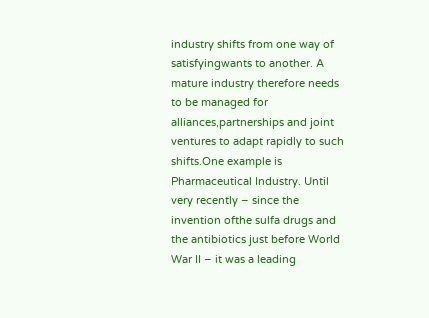industry shifts from one way of satisfyingwants to another. A mature industry therefore needs to be managed for alliances,partnerships and joint ventures to adapt rapidly to such shifts.One example is Pharmaceutical Industry. Until very recently – since the invention ofthe sulfa drugs and the antibiotics just before World War II – it was a leading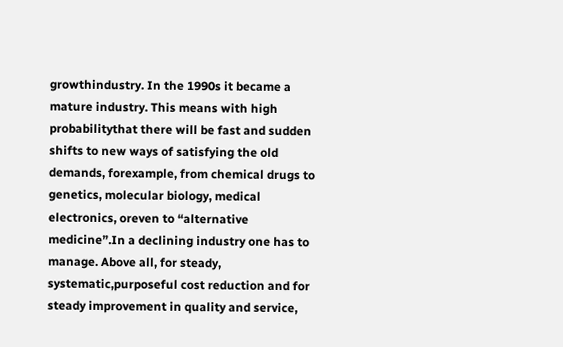growthindustry. In the 1990s it became a mature industry. This means with high probabilitythat there will be fast and sudden shifts to new ways of satisfying the old demands, forexample, from chemical drugs to genetics, molecular biology, medical electronics, oreven to “alternative medicine”.In a declining industry one has to manage. Above all, for steady, systematic,purposeful cost reduction and for steady improvement in quality and service,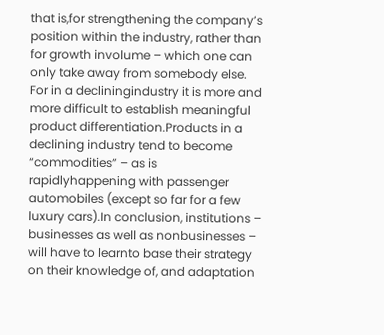that is,for strengthening the company’s position within the industry, rather than for growth involume – which one can only take away from somebody else. For in a decliningindustry it is more and more difficult to establish meaningful product differentiation.Products in a declining industry tend to become “commodities” – as is rapidlyhappening with passenger automobiles (except so far for a few luxury cars).In conclusion, institutions – businesses as well as nonbusinesses – will have to learnto base their strategy on their knowledge of, and adaptation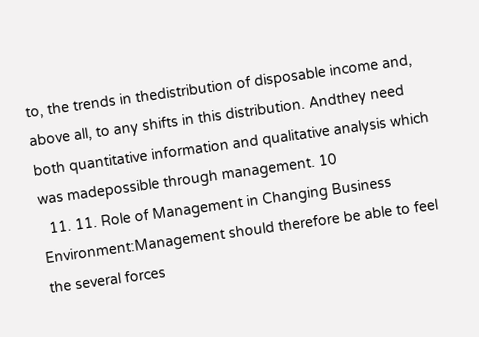to, the trends in thedistribution of disposable income and, above all, to any shifts in this distribution. Andthey need both quantitative information and qualitative analysis which was madepossible through management. 10
  11. 11. Role of Management in Changing Business Environment:Management should therefore be able to feel the several forces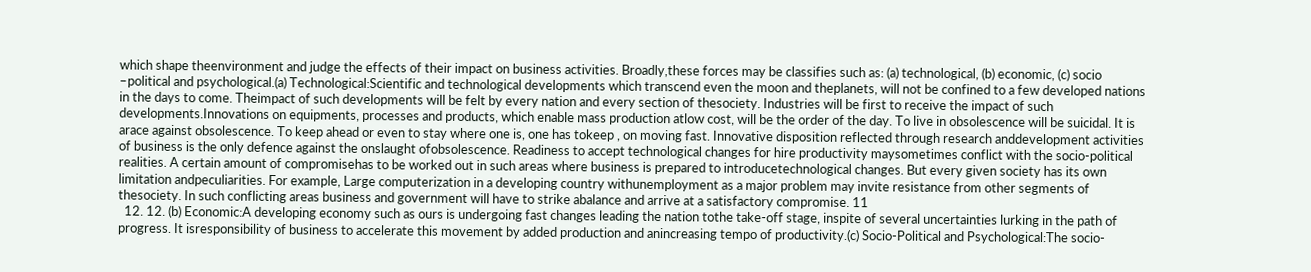which shape theenvironment and judge the effects of their impact on business activities. Broadly,these forces may be classifies such as: (a) technological, (b) economic, (c) socio –political and psychological.(a) Technological:Scientific and technological developments which transcend even the moon and theplanets, will not be confined to a few developed nations in the days to come. Theimpact of such developments will be felt by every nation and every section of thesociety. Industries will be first to receive the impact of such developments.Innovations on equipments, processes and products, which enable mass production atlow cost, will be the order of the day. To live in obsolescence will be suicidal. It is arace against obsolescence. To keep ahead or even to stay where one is, one has tokeep , on moving fast. Innovative disposition reflected through research anddevelopment activities of business is the only defence against the onslaught ofobsolescence. Readiness to accept technological changes for hire productivity maysometimes conflict with the socio-political realities. A certain amount of compromisehas to be worked out in such areas where business is prepared to introducetechnological changes. But every given society has its own limitation andpeculiarities. For example, Large computerization in a developing country withunemployment as a major problem may invite resistance from other segments of thesociety. In such conflicting areas business and government will have to strike abalance and arrive at a satisfactory compromise. 11
  12. 12. (b) Economic:A developing economy such as ours is undergoing fast changes leading the nation tothe take-off stage, inspite of several uncertainties lurking in the path of progress. It isresponsibility of business to accelerate this movement by added production and anincreasing tempo of productivity.(c) Socio-Political and Psychological:The socio-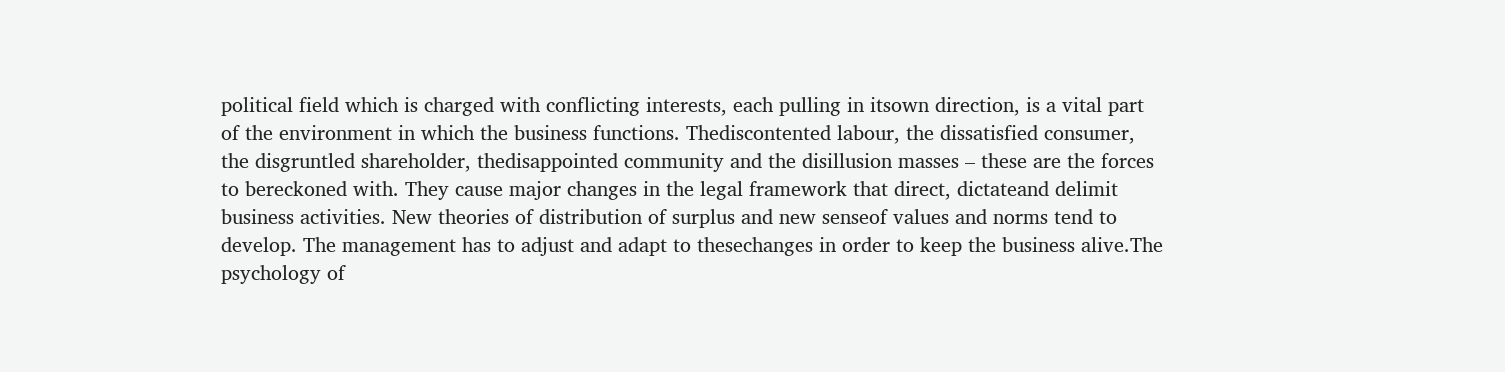political field which is charged with conflicting interests, each pulling in itsown direction, is a vital part of the environment in which the business functions. Thediscontented labour, the dissatisfied consumer, the disgruntled shareholder, thedisappointed community and the disillusion masses – these are the forces to bereckoned with. They cause major changes in the legal framework that direct, dictateand delimit business activities. New theories of distribution of surplus and new senseof values and norms tend to develop. The management has to adjust and adapt to thesechanges in order to keep the business alive.The psychology of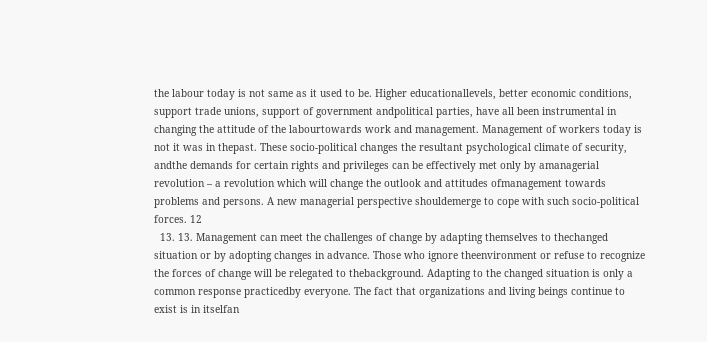the labour today is not same as it used to be. Higher educationallevels, better economic conditions, support trade unions, support of government andpolitical parties, have all been instrumental in changing the attitude of the labourtowards work and management. Management of workers today is not it was in thepast. These socio-political changes the resultant psychological climate of security, andthe demands for certain rights and privileges can be effectively met only by amanagerial revolution – a revolution which will change the outlook and attitudes ofmanagement towards problems and persons. A new managerial perspective shouldemerge to cope with such socio-political forces. 12
  13. 13. Management can meet the challenges of change by adapting themselves to thechanged situation or by adopting changes in advance. Those who ignore theenvironment or refuse to recognize the forces of change will be relegated to thebackground. Adapting to the changed situation is only a common response practicedby everyone. The fact that organizations and living beings continue to exist is in itselfan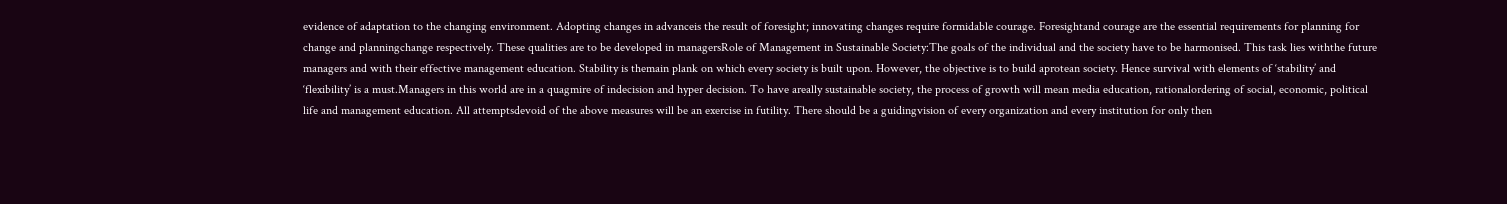evidence of adaptation to the changing environment. Adopting changes in advanceis the result of foresight; innovating changes require formidable courage. Foresightand courage are the essential requirements for planning for change and planningchange respectively. These qualities are to be developed in managersRole of Management in Sustainable Society:The goals of the individual and the society have to be harmonised. This task lies withthe future managers and with their effective management education. Stability is themain plank on which every society is built upon. However, the objective is to build aprotean society. Hence survival with elements of ‘stability’ and ‘flexibility’ is a must.Managers in this world are in a quagmire of indecision and hyper decision. To have areally sustainable society, the process of growth will mean media education, rationalordering of social, economic, political life and management education. All attemptsdevoid of the above measures will be an exercise in futility. There should be a guidingvision of every organization and every institution for only then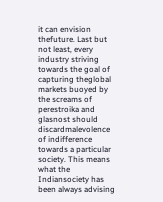it can envision thefuture. Last but not least, every industry striving towards the goal of capturing theglobal markets buoyed by the screams of perestroika and glasnost should discardmalevolence of indifference towards a particular society. This means what the Indiansociety has been always advising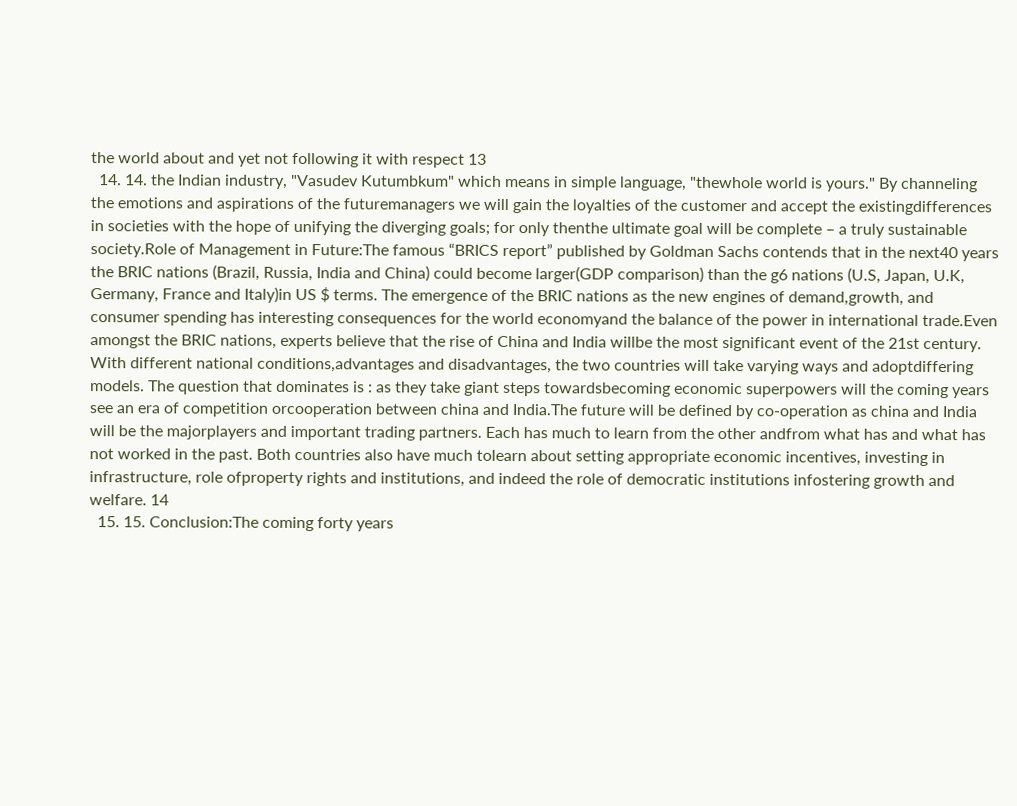the world about and yet not following it with respect 13
  14. 14. the Indian industry, "Vasudev Kutumbkum" which means in simple language, "thewhole world is yours." By channeling the emotions and aspirations of the futuremanagers we will gain the loyalties of the customer and accept the existingdifferences in societies with the hope of unifying the diverging goals; for only thenthe ultimate goal will be complete – a truly sustainable society.Role of Management in Future:The famous “BRICS report” published by Goldman Sachs contends that in the next40 years the BRIC nations (Brazil, Russia, India and China) could become larger(GDP comparison) than the g6 nations (U.S, Japan, U.K, Germany, France and Italy)in US $ terms. The emergence of the BRIC nations as the new engines of demand,growth, and consumer spending has interesting consequences for the world economyand the balance of the power in international trade.Even amongst the BRIC nations, experts believe that the rise of China and India willbe the most significant event of the 21st century. With different national conditions,advantages and disadvantages, the two countries will take varying ways and adoptdiffering models. The question that dominates is : as they take giant steps towardsbecoming economic superpowers will the coming years see an era of competition orcooperation between china and India.The future will be defined by co-operation as china and India will be the majorplayers and important trading partners. Each has much to learn from the other andfrom what has and what has not worked in the past. Both countries also have much tolearn about setting appropriate economic incentives, investing in infrastructure, role ofproperty rights and institutions, and indeed the role of democratic institutions infostering growth and welfare. 14
  15. 15. Conclusion:The coming forty years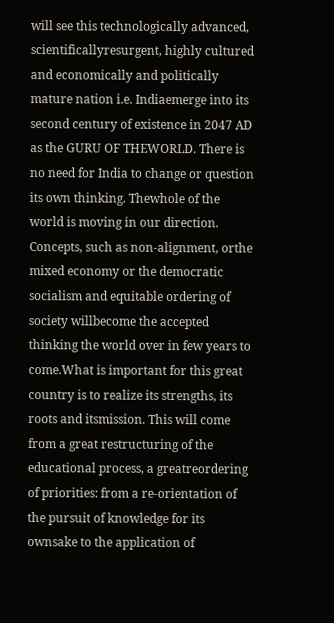will see this technologically advanced, scientificallyresurgent, highly cultured and economically and politically mature nation i.e. Indiaemerge into its second century of existence in 2047 AD as the GURU OF THEWORLD. There is no need for India to change or question its own thinking. Thewhole of the world is moving in our direction. Concepts, such as non-alignment, orthe mixed economy or the democratic socialism and equitable ordering of society willbecome the accepted thinking the world over in few years to come.What is important for this great country is to realize its strengths, its roots and itsmission. This will come from a great restructuring of the educational process, a greatreordering of priorities: from a re-orientation of the pursuit of knowledge for its ownsake to the application of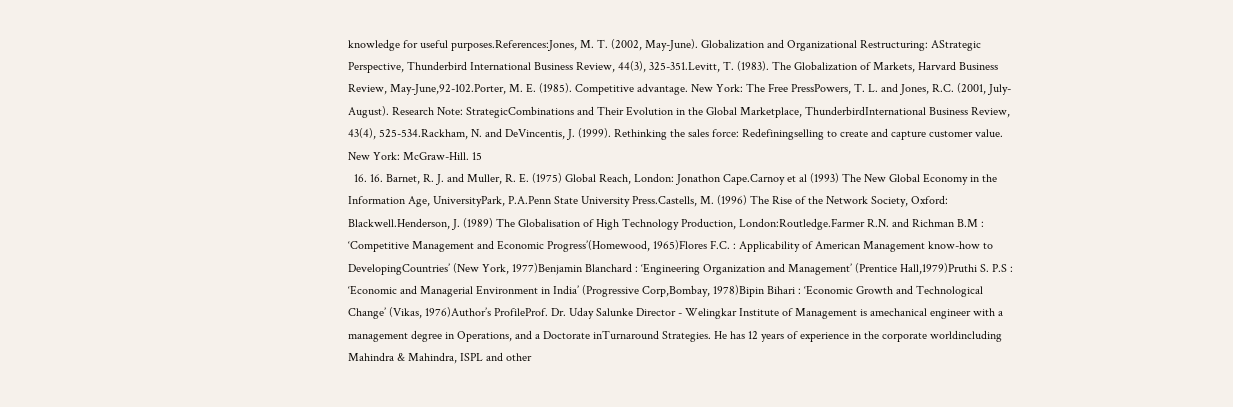knowledge for useful purposes.References:Jones, M. T. (2002, May-June). Globalization and Organizational Restructuring: AStrategic Perspective, Thunderbird International Business Review, 44(3), 325-351.Levitt, T. (1983). The Globalization of Markets, Harvard Business Review, May-June,92-102.Porter, M. E. (1985). Competitive advantage. New York: The Free PressPowers, T. L. and Jones, R.C. (2001, July-August). Research Note: StrategicCombinations and Their Evolution in the Global Marketplace, ThunderbirdInternational Business Review, 43(4), 525-534.Rackham, N. and DeVincentis, J. (1999). Rethinking the sales force: Redefiningselling to create and capture customer value. New York: McGraw-Hill. 15
  16. 16. Barnet, R. J. and Muller, R. E. (1975) Global Reach, London: Jonathon Cape.Carnoy et al (1993) The New Global Economy in the Information Age, UniversityPark, P.A.Penn State University Press.Castells, M. (1996) The Rise of the Network Society, Oxford: Blackwell.Henderson, J. (1989) The Globalisation of High Technology Production, London:Routledge.Farmer R.N. and Richman B.M : ‘Competitive Management and Economic Progress’(Homewood, 1965)Flores F.C. : Applicability of American Management know-how to DevelopingCountries’ (New York, 1977)Benjamin Blanchard : ‘Engineering Organization and Management’ (Prentice Hall,1979)Pruthi S. P.S : ‘Economic and Managerial Environment in India’ (Progressive Corp,Bombay, 1978)Bipin Bihari : ‘Economic Growth and Technological Change’ (Vikas, 1976)Author’s ProfileProf. Dr. Uday Salunke Director - Welingkar Institute of Management is amechanical engineer with a management degree in Operations, and a Doctorate inTurnaround Strategies. He has 12 years of experience in the corporate worldincluding Mahindra & Mahindra, ISPL and other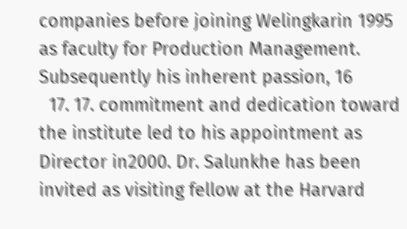companies before joining Welingkarin 1995 as faculty for Production Management. Subsequently his inherent passion, 16
  17. 17. commitment and dedication toward the institute led to his appointment as Director in2000. Dr. Salunkhe has been invited as visiting fellow at the Harvard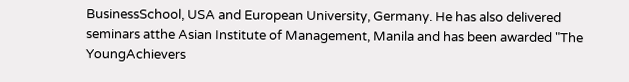BusinessSchool, USA and European University, Germany. He has also delivered seminars atthe Asian Institute of Management, Manila and has been awarded "The YoungAchievers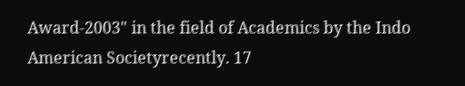Award-2003" in the field of Academics by the Indo American Societyrecently. 17